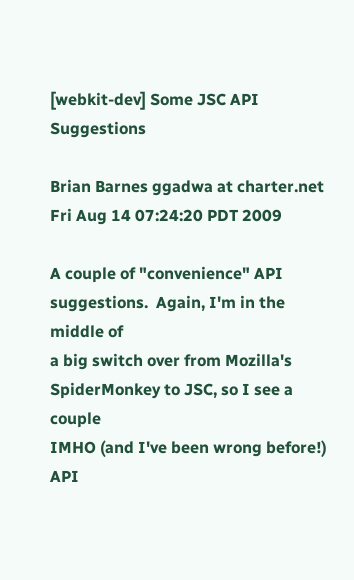[webkit-dev] Some JSC API Suggestions

Brian Barnes ggadwa at charter.net
Fri Aug 14 07:24:20 PDT 2009

A couple of "convenience" API suggestions.  Again, I'm in the middle of
a big switch over from Mozilla's SpiderMonkey to JSC, so I see a couple
IMHO (and I've been wrong before!) API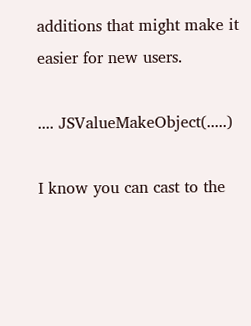additions that might make it
easier for new users.

.... JSValueMakeObject(.....)

I know you can cast to the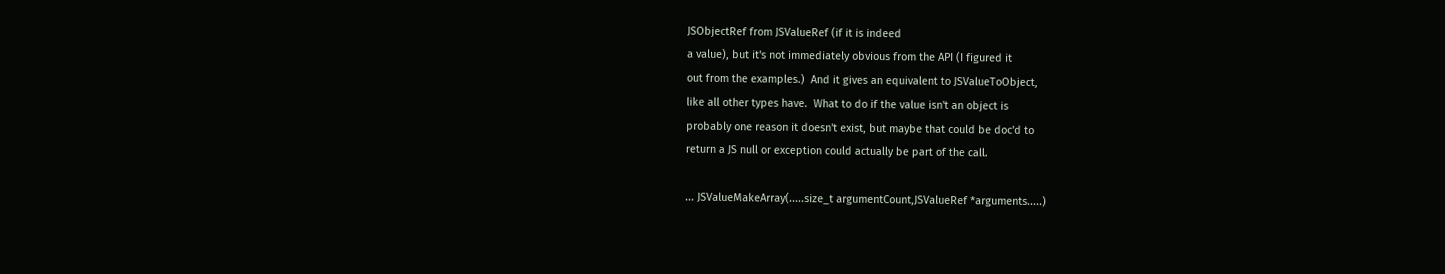JSObjectRef from JSValueRef (if it is indeed
a value), but it's not immediately obvious from the API (I figured it
out from the examples.)  And it gives an equivalent to JSValueToObject,
like all other types have.  What to do if the value isn't an object is
probably one reason it doesn't exist, but maybe that could be doc'd to
return a JS null or exception could actually be part of the call.

... JSValueMakeArray(.....size_t argumentCount,JSValueRef *arguments.....)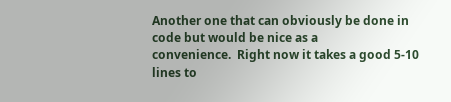Another one that can obviously be done in code but would be nice as a
convenience.  Right now it takes a good 5-10 lines to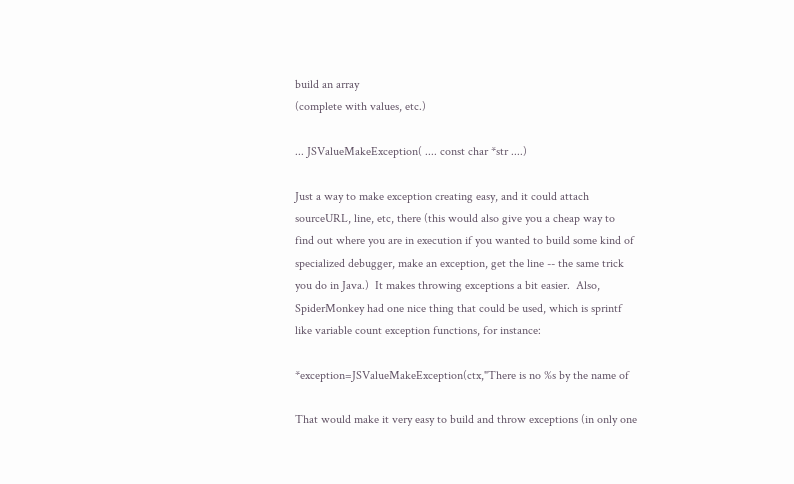build an array
(complete with values, etc.)

... JSValueMakeException( .... const char *str ....)

Just a way to make exception creating easy, and it could attach
sourceURL, line, etc, there (this would also give you a cheap way to
find out where you are in execution if you wanted to build some kind of
specialized debugger, make an exception, get the line -- the same trick
you do in Java.)  It makes throwing exceptions a bit easier.  Also,
SpiderMonkey had one nice thing that could be used, which is sprintf
like variable count exception functions, for instance:

*exception=JSValueMakeException(ctx,"There is no %s by the name of

That would make it very easy to build and throw exceptions (in only one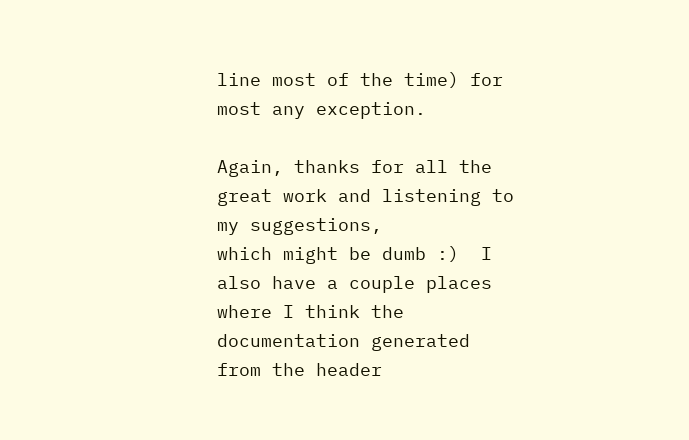line most of the time) for most any exception.

Again, thanks for all the great work and listening to my suggestions,
which might be dumb :)  I also have a couple places where I think the
documentation generated from the header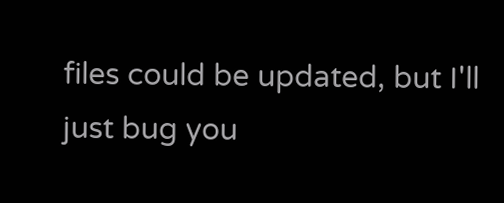files could be updated, but I'll
just bug you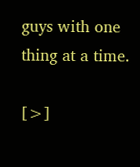guys with one thing at a time.

[>]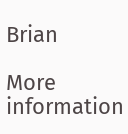Brian

More information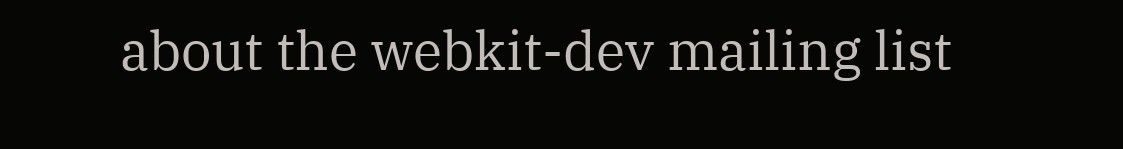about the webkit-dev mailing list